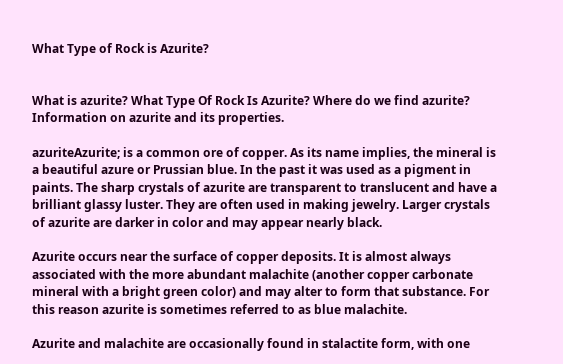What Type of Rock is Azurite?


What is azurite? What Type Of Rock Is Azurite? Where do we find azurite? Information on azurite and its properties.

azuriteAzurite; is a common ore of copper. As its name implies, the mineral is a beautiful azure or Prussian blue. In the past it was used as a pigment in paints. The sharp crystals of azurite are transparent to translucent and have a brilliant glassy luster. They are often used in making jewelry. Larger crystals of azurite are darker in color and may appear nearly black.

Azurite occurs near the surface of copper deposits. It is almost always associated with the more abundant malachite (another copper carbonate mineral with a bright green color) and may alter to form that substance. For this reason azurite is sometimes referred to as blue malachite.

Azurite and malachite are occasionally found in stalactite form, with one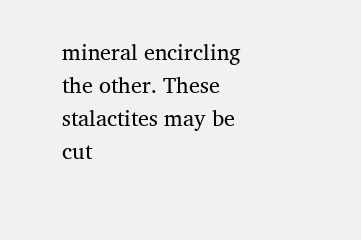mineral encircling the other. These stalactites may be cut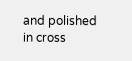and polished in cross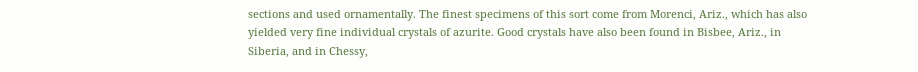sections and used ornamentally. The finest specimens of this sort come from Morenci, Ariz., which has also yielded very fine individual crystals of azurite. Good crystals have also been found in Bisbee, Ariz., in Siberia, and in Chessy,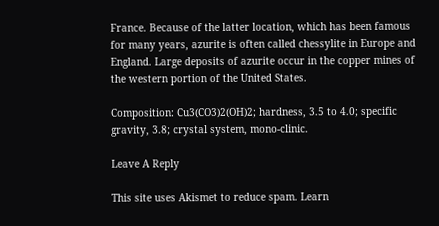France. Because of the latter location, which has been famous for many years, azurite is often called chessylite in Europe and England. Large deposits of azurite occur in the copper mines of the western portion of the United States.

Composition: Cu3(CO3)2(OH)2; hardness, 3.5 to 4.0; specific gravity, 3.8; crystal system, mono-clinic.

Leave A Reply

This site uses Akismet to reduce spam. Learn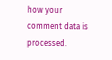how your comment data is processed.